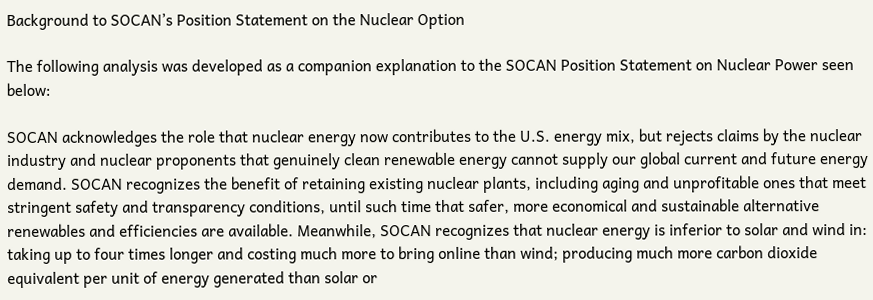Background to SOCAN’s Position Statement on the Nuclear Option

The following analysis was developed as a companion explanation to the SOCAN Position Statement on Nuclear Power seen below:

SOCAN acknowledges the role that nuclear energy now contributes to the U.S. energy mix, but rejects claims by the nuclear industry and nuclear proponents that genuinely clean renewable energy cannot supply our global current and future energy demand. SOCAN recognizes the benefit of retaining existing nuclear plants, including aging and unprofitable ones that meet stringent safety and transparency conditions, until such time that safer, more economical and sustainable alternative renewables and efficiencies are available. Meanwhile, SOCAN recognizes that nuclear energy is inferior to solar and wind in: taking up to four times longer and costing much more to bring online than wind; producing much more carbon dioxide equivalent per unit of energy generated than solar or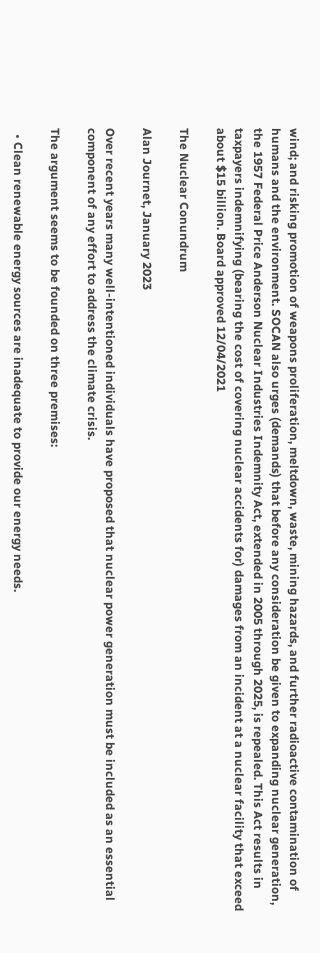wind; and risking promotion of weapons proliferation, meltdown, waste, mining hazards, and further radioactive contamination of humans and the environment. SOCAN also urges (demands) that before any consideration be given to expanding nuclear generation, the 1957 Federal Price Anderson Nuclear Industries Indemnity Act, extended in 2005 through 2025, is repealed. This Act results in taxpayers indemnifying (bearing the cost of covering nuclear accidents for) damages from an incident at a nuclear facility that exceed about $15 billion. Board approved 12/04/2021

The Nuclear Conundrum

Alan Journet, January 2023

Over recent years many well-intentioned individuals have proposed that nuclear power generation must be included as an essential component of any effort to address the climate crisis.

The argument seems to be founded on three premises:

  • Clean renewable energy sources are inadequate to provide our energy needs.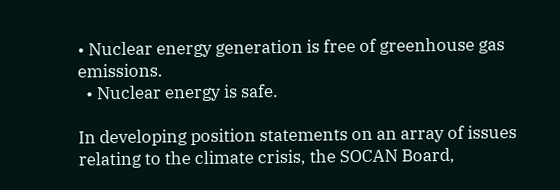• Nuclear energy generation is free of greenhouse gas emissions.
  • Nuclear energy is safe.

In developing position statements on an array of issues relating to the climate crisis, the SOCAN Board,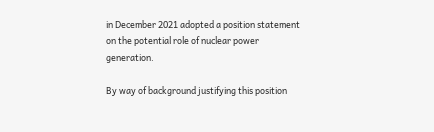in December 2021 adopted a position statement on the potential role of nuclear power generation.

By way of background justifying this position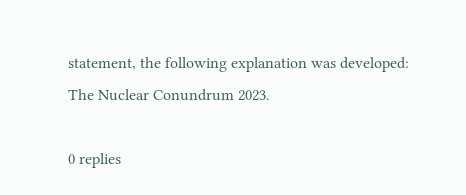statement, the following explanation was developed: The Nuclear Conundrum 2023.

0 replies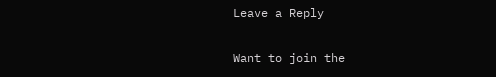Leave a Reply

Want to join the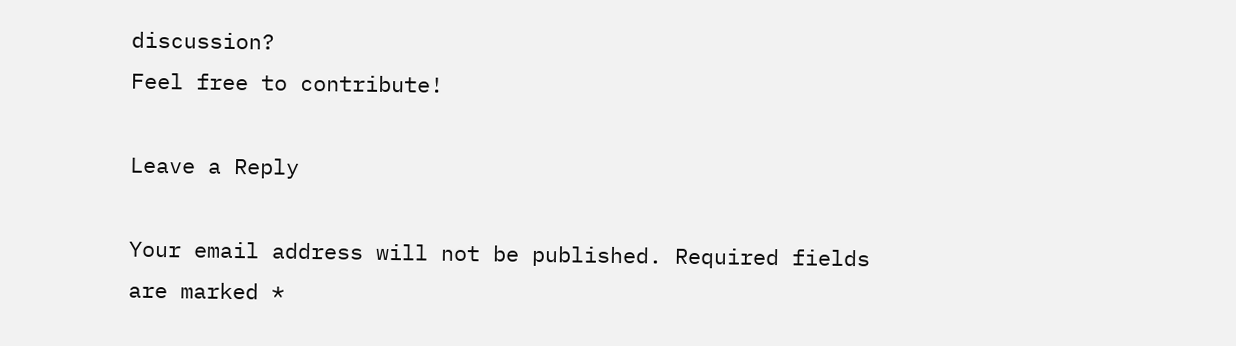discussion?
Feel free to contribute!

Leave a Reply

Your email address will not be published. Required fields are marked *